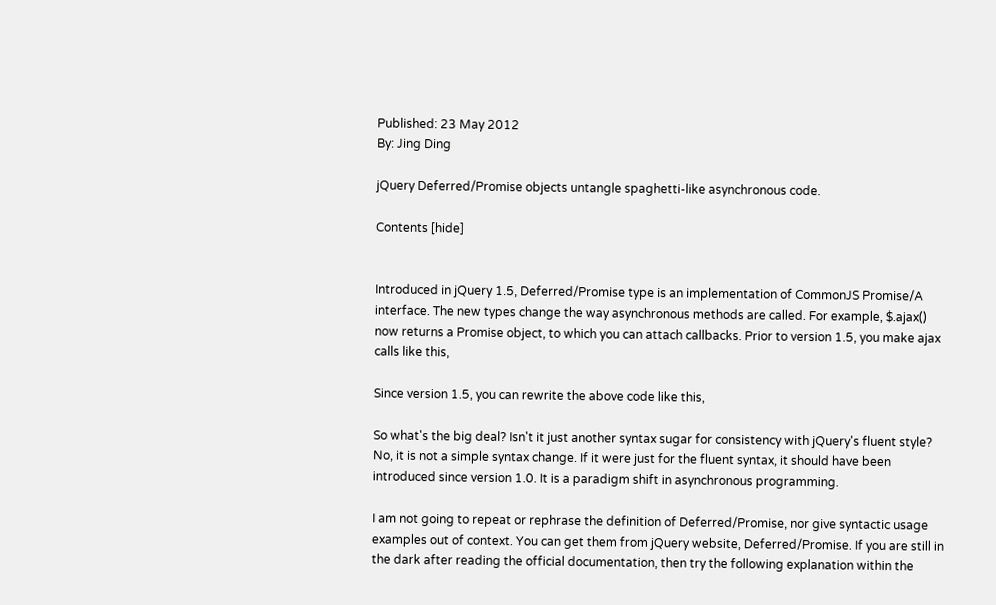Published: 23 May 2012
By: Jing Ding

jQuery Deferred/Promise objects untangle spaghetti-like asynchronous code.

Contents [hide]


Introduced in jQuery 1.5, Deferred/Promise type is an implementation of CommonJS Promise/A interface. The new types change the way asynchronous methods are called. For example, $.ajax() now returns a Promise object, to which you can attach callbacks. Prior to version 1.5, you make ajax calls like this,

Since version 1.5, you can rewrite the above code like this,

So what's the big deal? Isn't it just another syntax sugar for consistency with jQuery's fluent style? No, it is not a simple syntax change. If it were just for the fluent syntax, it should have been introduced since version 1.0. It is a paradigm shift in asynchronous programming.

I am not going to repeat or rephrase the definition of Deferred/Promise, nor give syntactic usage examples out of context. You can get them from jQuery website, Deferred/Promise. If you are still in the dark after reading the official documentation, then try the following explanation within the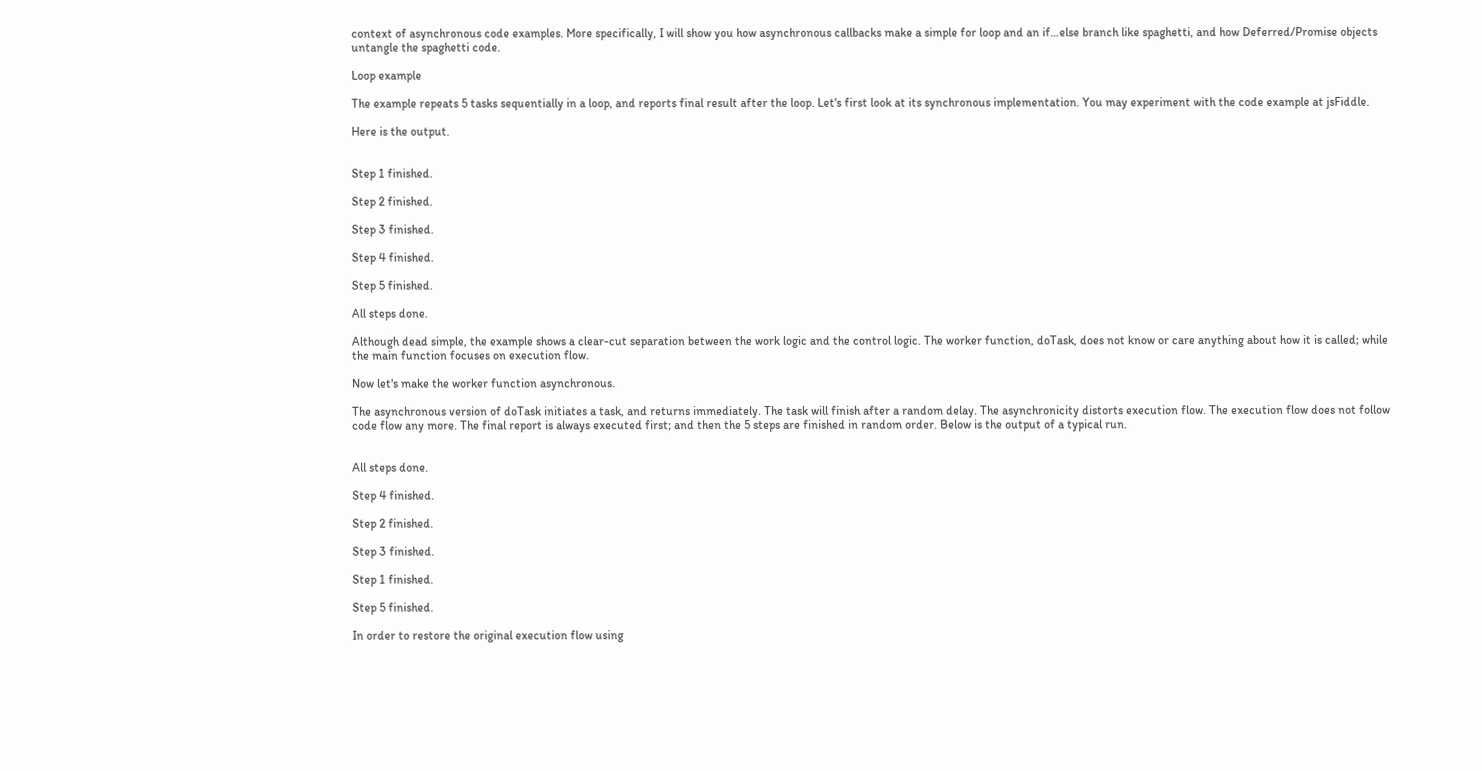context of asynchronous code examples. More specifically, I will show you how asynchronous callbacks make a simple for loop and an if…else branch like spaghetti, and how Deferred/Promise objects untangle the spaghetti code.

Loop example

The example repeats 5 tasks sequentially in a loop, and reports final result after the loop. Let's first look at its synchronous implementation. You may experiment with the code example at jsFiddle.

Here is the output.


Step 1 finished.

Step 2 finished.

Step 3 finished.

Step 4 finished.

Step 5 finished.

All steps done.

Although dead simple, the example shows a clear-cut separation between the work logic and the control logic. The worker function, doTask, does not know or care anything about how it is called; while the main function focuses on execution flow.

Now let's make the worker function asynchronous.

The asynchronous version of doTask initiates a task, and returns immediately. The task will finish after a random delay. The asynchronicity distorts execution flow. The execution flow does not follow code flow any more. The final report is always executed first; and then the 5 steps are finished in random order. Below is the output of a typical run.


All steps done.

Step 4 finished.

Step 2 finished.

Step 3 finished.

Step 1 finished.

Step 5 finished.

In order to restore the original execution flow using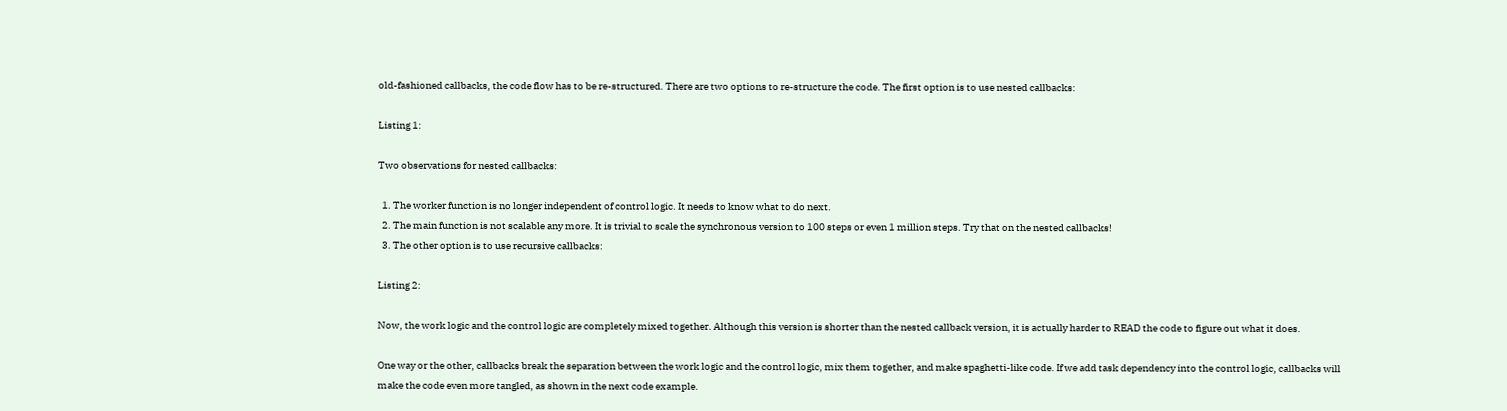old-fashioned callbacks, the code flow has to be re-structured. There are two options to re-structure the code. The first option is to use nested callbacks:

Listing 1:

Two observations for nested callbacks:

  1. The worker function is no longer independent of control logic. It needs to know what to do next.
  2. The main function is not scalable any more. It is trivial to scale the synchronous version to 100 steps or even 1 million steps. Try that on the nested callbacks!
  3. The other option is to use recursive callbacks:

Listing 2:

Now, the work logic and the control logic are completely mixed together. Although this version is shorter than the nested callback version, it is actually harder to READ the code to figure out what it does.

One way or the other, callbacks break the separation between the work logic and the control logic, mix them together, and make spaghetti-like code. If we add task dependency into the control logic, callbacks will make the code even more tangled, as shown in the next code example.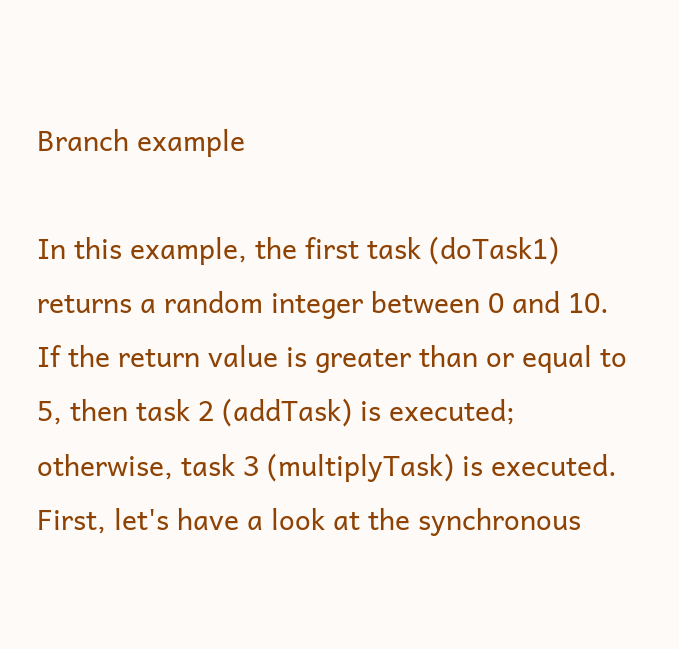Branch example

In this example, the first task (doTask1) returns a random integer between 0 and 10. If the return value is greater than or equal to 5, then task 2 (addTask) is executed; otherwise, task 3 (multiplyTask) is executed. First, let's have a look at the synchronous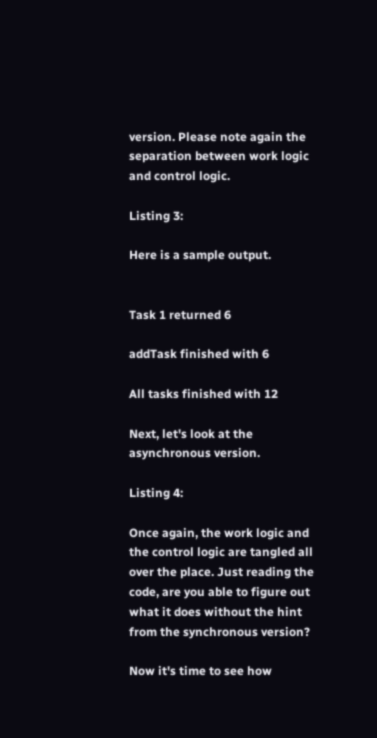version. Please note again the separation between work logic and control logic.

Listing 3:

Here is a sample output.


Task 1 returned 6

addTask finished with 6

All tasks finished with 12

Next, let's look at the asynchronous version.

Listing 4:

Once again, the work logic and the control logic are tangled all over the place. Just reading the code, are you able to figure out what it does without the hint from the synchronous version?

Now it's time to see how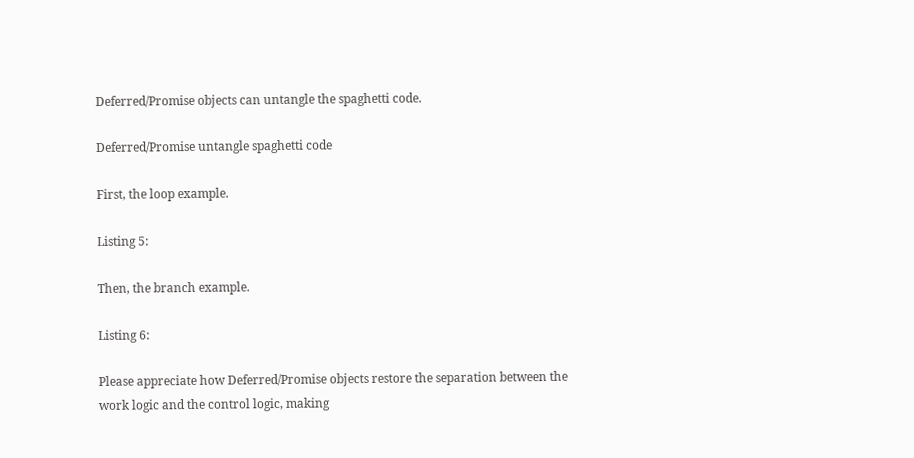Deferred/Promise objects can untangle the spaghetti code.

Deferred/Promise untangle spaghetti code

First, the loop example.

Listing 5:

Then, the branch example.

Listing 6:

Please appreciate how Deferred/Promise objects restore the separation between the work logic and the control logic, making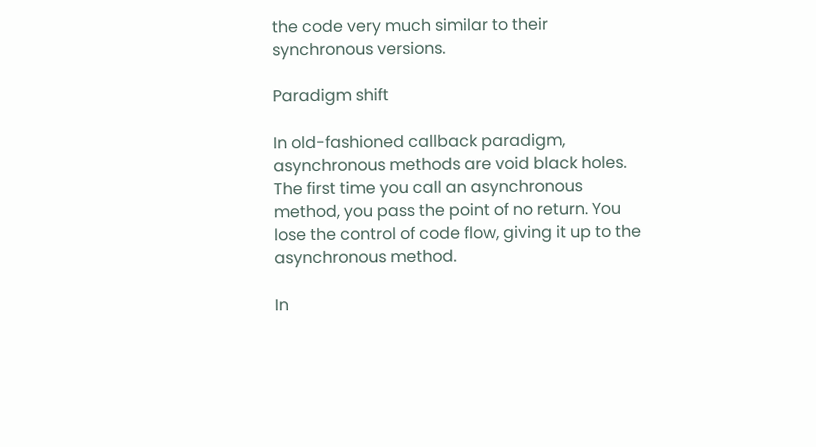the code very much similar to their synchronous versions.

Paradigm shift

In old-fashioned callback paradigm, asynchronous methods are void black holes. The first time you call an asynchronous method, you pass the point of no return. You lose the control of code flow, giving it up to the asynchronous method.

In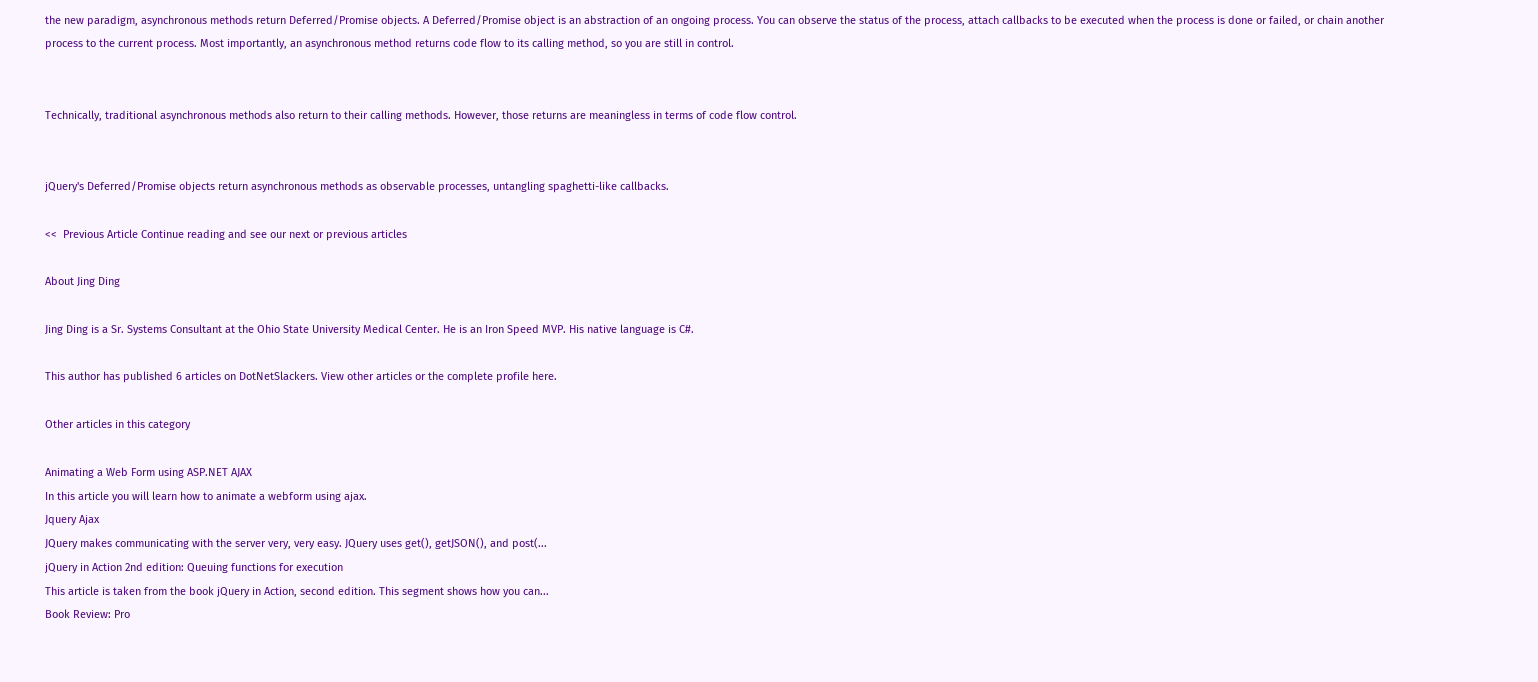the new paradigm, asynchronous methods return Deferred/Promise objects. A Deferred/Promise object is an abstraction of an ongoing process. You can observe the status of the process, attach callbacks to be executed when the process is done or failed, or chain another process to the current process. Most importantly, an asynchronous method returns code flow to its calling method, so you are still in control.


Technically, traditional asynchronous methods also return to their calling methods. However, those returns are meaningless in terms of code flow control.


jQuery's Deferred/Promise objects return asynchronous methods as observable processes, untangling spaghetti-like callbacks.

<<  Previous Article Continue reading and see our next or previous articles

About Jing Ding

Jing Ding is a Sr. Systems Consultant at the Ohio State University Medical Center. He is an Iron Speed MVP. His native language is C#.

This author has published 6 articles on DotNetSlackers. View other articles or the complete profile here.

Other articles in this category

Animating a Web Form using ASP.NET AJAX
In this article you will learn how to animate a webform using ajax.
Jquery Ajax
JQuery makes communicating with the server very, very easy. JQuery uses get(), getJSON(), and post(...
jQuery in Action 2nd edition: Queuing functions for execution
This article is taken from the book jQuery in Action, second edition. This segment shows how you can...
Book Review: Pro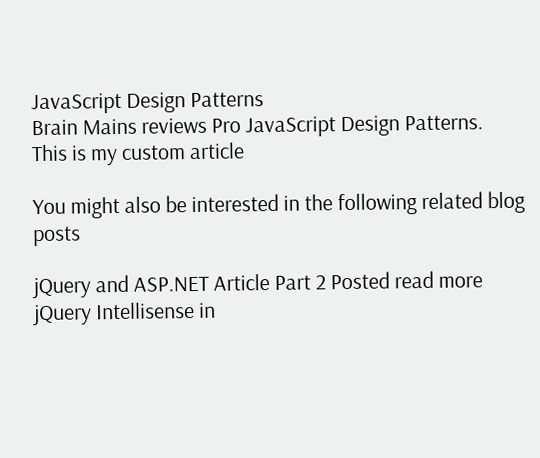JavaScript Design Patterns
Brain Mains reviews Pro JavaScript Design Patterns.
This is my custom article

You might also be interested in the following related blog posts

jQuery and ASP.NET Article Part 2 Posted read more
jQuery Intellisense in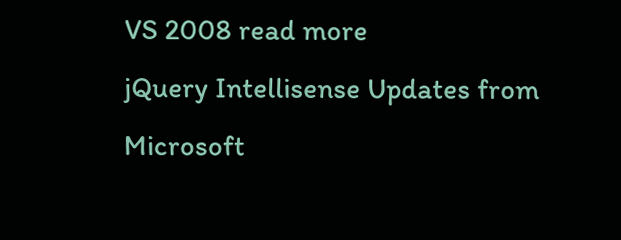VS 2008 read more
jQuery Intellisense Updates from Microsoft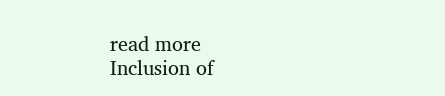read more
Inclusion of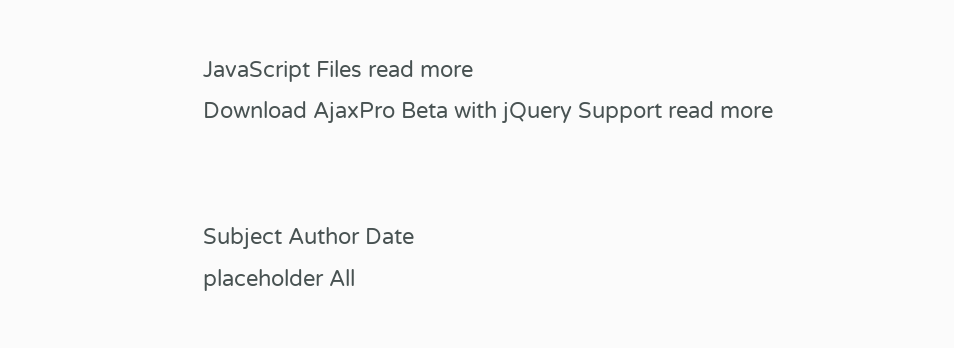JavaScript Files read more
Download AjaxPro Beta with jQuery Support read more


Subject Author Date
placeholder All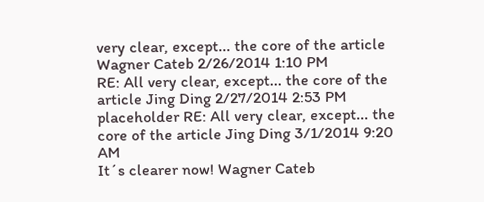very clear, except... the core of the article Wagner Cateb 2/26/2014 1:10 PM
RE: All very clear, except... the core of the article Jing Ding 2/27/2014 2:53 PM
placeholder RE: All very clear, except... the core of the article Jing Ding 3/1/2014 9:20 AM
It´s clearer now! Wagner Cateb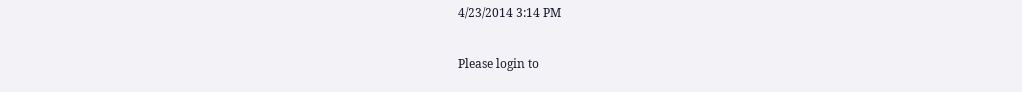4/23/2014 3:14 PM

Please login to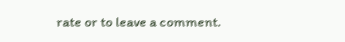rate or to leave a comment.